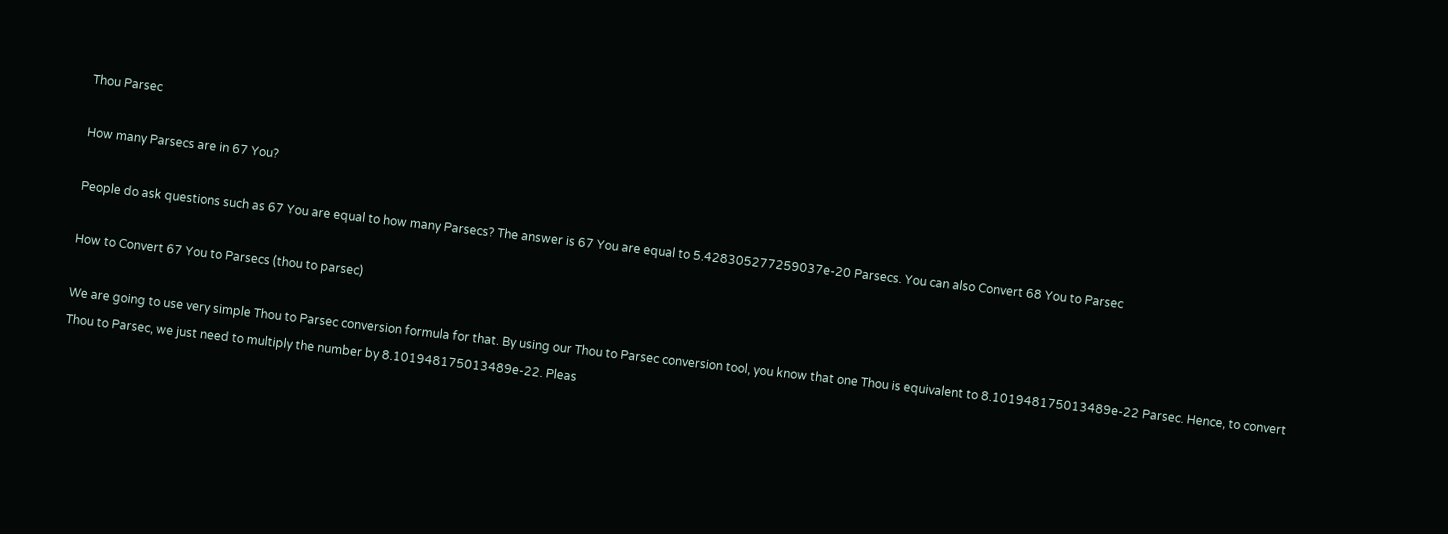Thou Parsec

How many Parsecs are in 67 You?

People do ask questions such as 67 You are equal to how many Parsecs? The answer is 67 You are equal to 5.428305277259037e-20 Parsecs. You can also Convert 68 You to Parsec

How to Convert 67 You to Parsecs (thou to parsec)

We are going to use very simple Thou to Parsec conversion formula for that. By using our Thou to Parsec conversion tool, you know that one Thou is equivalent to 8.101948175013489e-22 Parsec. Hence, to convert Thou to Parsec, we just need to multiply the number by 8.101948175013489e-22. Pleas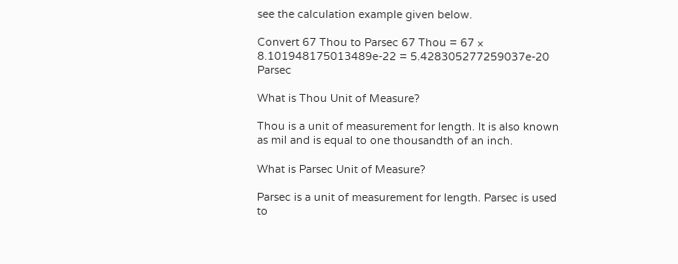see the calculation example given below.

Convert 67 Thou to Parsec 67 Thou = 67 × 8.101948175013489e-22 = 5.428305277259037e-20 Parsec

What is Thou Unit of Measure?

Thou is a unit of measurement for length. It is also known as mil and is equal to one thousandth of an inch.

What is Parsec Unit of Measure?

Parsec is a unit of measurement for length. Parsec is used to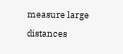measure large distances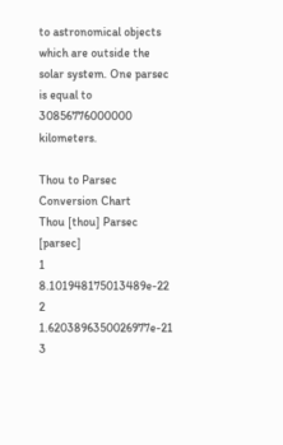to astronomical objects which are outside the solar system. One parsec is equal to 30856776000000 kilometers.

Thou to Parsec Conversion Chart
Thou [thou] Parsec [parsec]
1 8.101948175013489e-22
2 1.6203896350026977e-21
3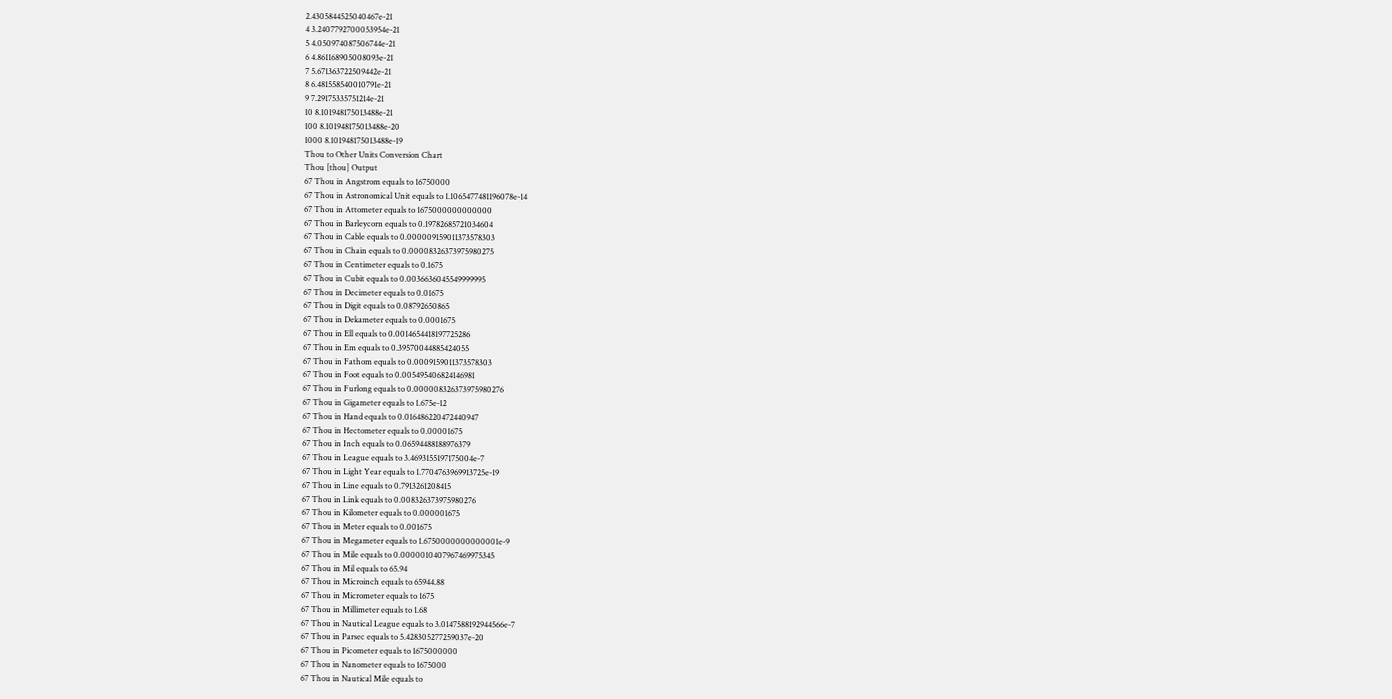2.4305844525040467e-21
4 3.2407792700053954e-21
5 4.050974087506744e-21
6 4.861168905008093e-21
7 5.671363722509442e-21
8 6.481558540010791e-21
9 7.29175335751214e-21
10 8.101948175013488e-21
100 8.101948175013488e-20
1000 8.101948175013488e-19
Thou to Other Units Conversion Chart
Thou [thou] Output
67 Thou in Angstrom equals to 16750000
67 Thou in Astronomical Unit equals to 1.1065477481196078e-14
67 Thou in Attometer equals to 1675000000000000
67 Thou in Barleycorn equals to 0.19782685721034604
67 Thou in Cable equals to 0.000009159011373578303
67 Thou in Chain equals to 0.00008326373975980275
67 Thou in Centimeter equals to 0.1675
67 Thou in Cubit equals to 0.0036636045549999995
67 Thou in Decimeter equals to 0.01675
67 Thou in Digit equals to 0.08792650865
67 Thou in Dekameter equals to 0.0001675
67 Thou in Ell equals to 0.0014654418197725286
67 Thou in Em equals to 0.39570044885424055
67 Thou in Fathom equals to 0.0009159011373578303
67 Thou in Foot equals to 0.005495406824146981
67 Thou in Furlong equals to 0.000008326373975980276
67 Thou in Gigameter equals to 1.675e-12
67 Thou in Hand equals to 0.016486220472440947
67 Thou in Hectometer equals to 0.00001675
67 Thou in Inch equals to 0.06594488188976379
67 Thou in League equals to 3.4693155197175004e-7
67 Thou in Light Year equals to 1.7704763969913725e-19
67 Thou in Line equals to 0.7913261208415
67 Thou in Link equals to 0.008326373975980276
67 Thou in Kilometer equals to 0.000001675
67 Thou in Meter equals to 0.001675
67 Thou in Megameter equals to 1.6750000000000001e-9
67 Thou in Mile equals to 0.0000010407967469975345
67 Thou in Mil equals to 65.94
67 Thou in Microinch equals to 65944.88
67 Thou in Micrometer equals to 1675
67 Thou in Millimeter equals to 1.68
67 Thou in Nautical League equals to 3.0147588192944566e-7
67 Thou in Parsec equals to 5.428305277259037e-20
67 Thou in Picometer equals to 1675000000
67 Thou in Nanometer equals to 1675000
67 Thou in Nautical Mile equals to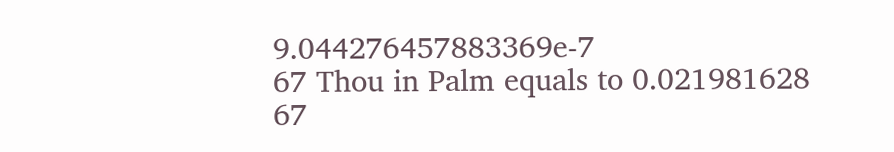9.044276457883369e-7
67 Thou in Palm equals to 0.021981628
67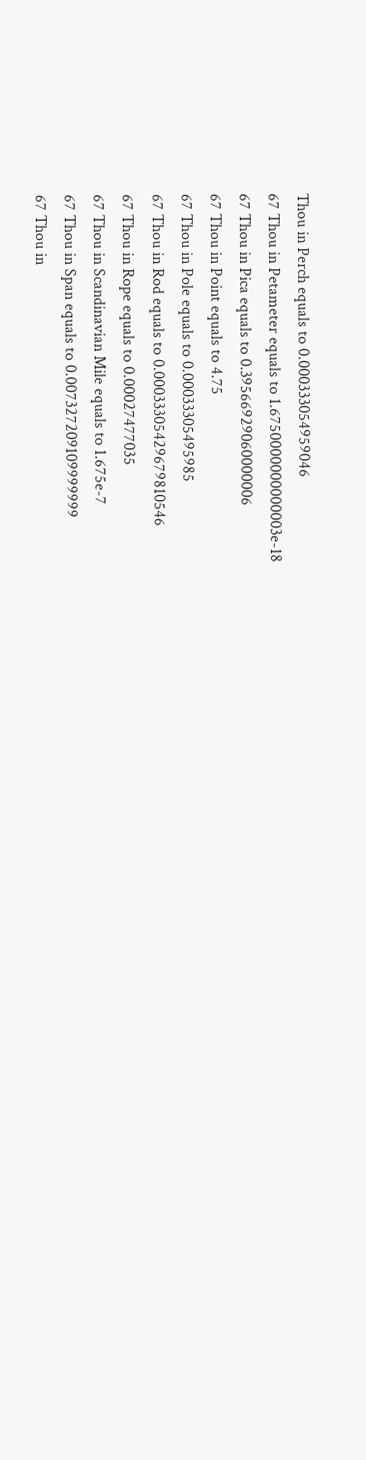Thou in Perch equals to 0.000333054959046
67 Thou in Petameter equals to 1.6750000000000003e-18
67 Thou in Pica equals to 0.39566929060000006
67 Thou in Point equals to 4.75
67 Thou in Pole equals to 0.00033305495985
67 Thou in Rod equals to 0.00033305429679810546
67 Thou in Rope equals to 0.00027477035
67 Thou in Scandinavian Mile equals to 1.675e-7
67 Thou in Span equals to 0.007327209109999999
67 Thou in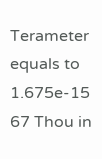Terameter equals to 1.675e-15
67 Thou in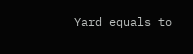Yard equals to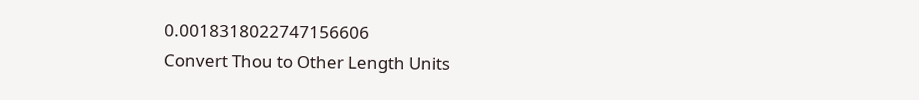0.0018318022747156606
Convert Thou to Other Length Units